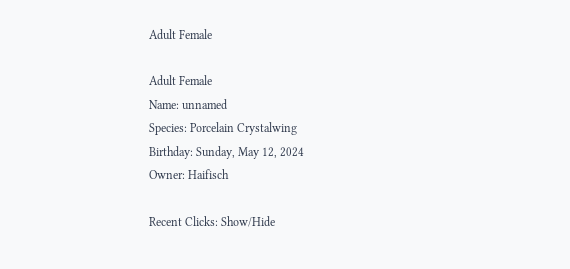Adult Female

Adult Female
Name: unnamed
Species: Porcelain Crystalwing
Birthday: Sunday, May 12, 2024
Owner: Haifisch

Recent Clicks: Show/Hide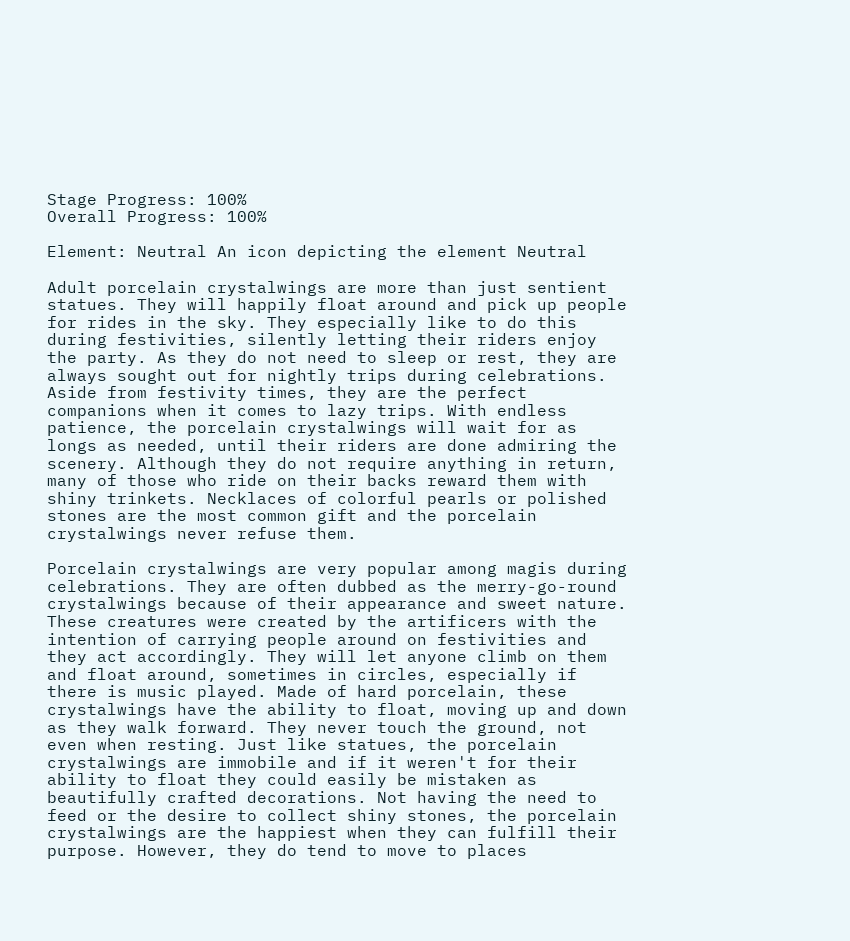Stage Progress: 100%
Overall Progress: 100%

Element: Neutral An icon depicting the element Neutral

Adult porcelain crystalwings are more than just sentient statues. They will happily float around and pick up people for rides in the sky. They especially like to do this during festivities, silently letting their riders enjoy the party. As they do not need to sleep or rest, they are always sought out for nightly trips during celebrations. Aside from festivity times, they are the perfect companions when it comes to lazy trips. With endless patience, the porcelain crystalwings will wait for as longs as needed, until their riders are done admiring the scenery. Although they do not require anything in return, many of those who ride on their backs reward them with shiny trinkets. Necklaces of colorful pearls or polished stones are the most common gift and the porcelain crystalwings never refuse them.

Porcelain crystalwings are very popular among magis during celebrations. They are often dubbed as the merry-go-round crystalwings because of their appearance and sweet nature. These creatures were created by the artificers with the intention of carrying people around on festivities and they act accordingly. They will let anyone climb on them and float around, sometimes in circles, especially if there is music played. Made of hard porcelain, these crystalwings have the ability to float, moving up and down as they walk forward. They never touch the ground, not even when resting. Just like statues, the porcelain crystalwings are immobile and if it weren't for their ability to float they could easily be mistaken as beautifully crafted decorations. Not having the need to feed or the desire to collect shiny stones, the porcelain crystalwings are the happiest when they can fulfill their purpose. However, they do tend to move to places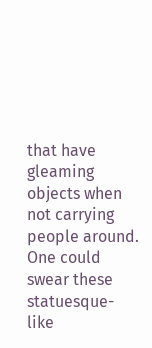that have gleaming objects when not carrying people around. One could swear these statuesque-like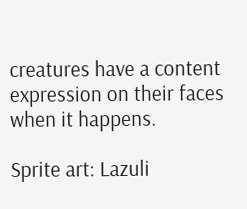creatures have a content expression on their faces when it happens.

Sprite art: Lazuli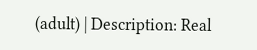(adult) | Description: Real